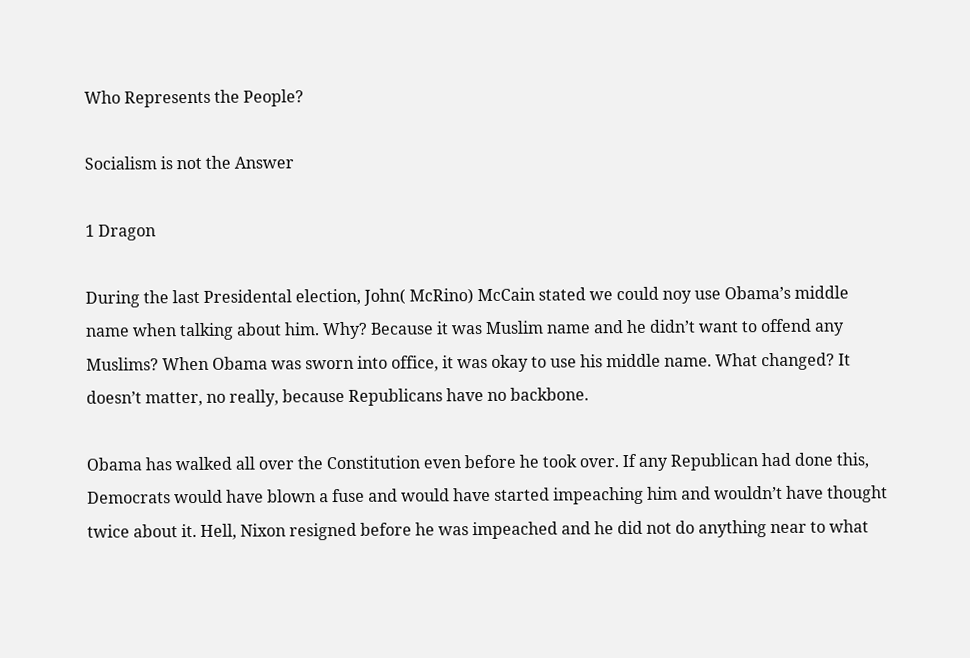Who Represents the People?

Socialism is not the Answer

1 Dragon

During the last Presidental election, John( McRino) McCain stated we could noy use Obama’s middle name when talking about him. Why? Because it was Muslim name and he didn’t want to offend any Muslims? When Obama was sworn into office, it was okay to use his middle name. What changed? It doesn’t matter, no really, because Republicans have no backbone.

Obama has walked all over the Constitution even before he took over. If any Republican had done this, Democrats would have blown a fuse and would have started impeaching him and wouldn’t have thought twice about it. Hell, Nixon resigned before he was impeached and he did not do anything near to what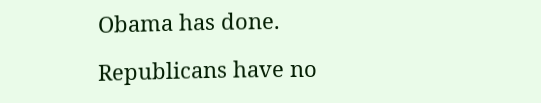Obama has done.

Republicans have no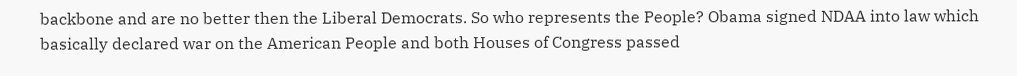backbone and are no better then the Liberal Democrats. So who represents the People? Obama signed NDAA into law which basically declared war on the American People and both Houses of Congress passed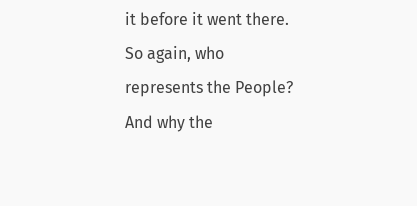it before it went there. So again, who represents the People? And why the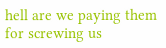hell are we paying them for screwing us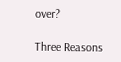over?

Three Reasons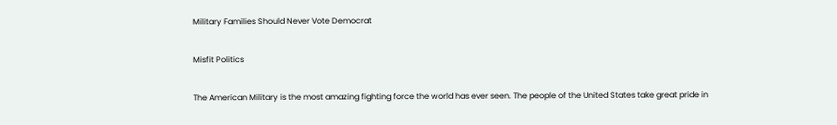Military Families Should Never Vote Democrat

Misfit Politics

The American Military is the most amazing fighting force the world has ever seen. The people of the United States take great pride in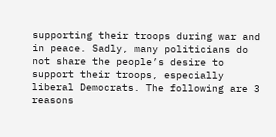supporting their troops during war and in peace. Sadly, many politicians do not share the people’s desire to support their troops, especially liberal Democrats. The following are 3 reasons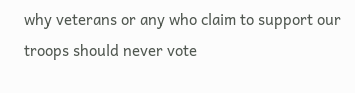why veterans or any who claim to support our troops should never vote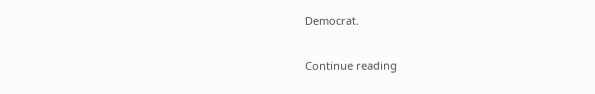Democrat.

Continue reading